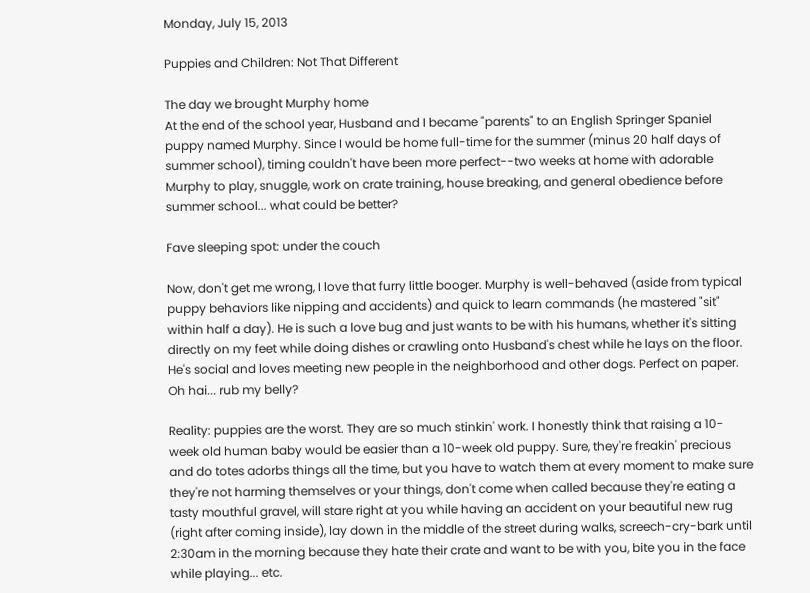Monday, July 15, 2013

Puppies and Children: Not That Different

The day we brought Murphy home
At the end of the school year, Husband and I became "parents" to an English Springer Spaniel puppy named Murphy. Since I would be home full-time for the summer (minus 20 half days of summer school), timing couldn't have been more perfect--two weeks at home with adorable Murphy to play, snuggle, work on crate training, house breaking, and general obedience before summer school... what could be better?

Fave sleeping spot: under the couch

Now, don't get me wrong, I love that furry little booger. Murphy is well-behaved (aside from typical puppy behaviors like nipping and accidents) and quick to learn commands (he mastered "sit" within half a day). He is such a love bug and just wants to be with his humans, whether it's sitting directly on my feet while doing dishes or crawling onto Husband's chest while he lays on the floor. He's social and loves meeting new people in the neighborhood and other dogs. Perfect on paper.
Oh hai... rub my belly?

Reality: puppies are the worst. They are so much stinkin' work. I honestly think that raising a 10-week old human baby would be easier than a 10-week old puppy. Sure, they're freakin' precious and do totes adorbs things all the time, but you have to watch them at every moment to make sure they're not harming themselves or your things, don't come when called because they're eating a tasty mouthful gravel, will stare right at you while having an accident on your beautiful new rug (right after coming inside), lay down in the middle of the street during walks, screech-cry-bark until 2:30am in the morning because they hate their crate and want to be with you, bite you in the face while playing... etc.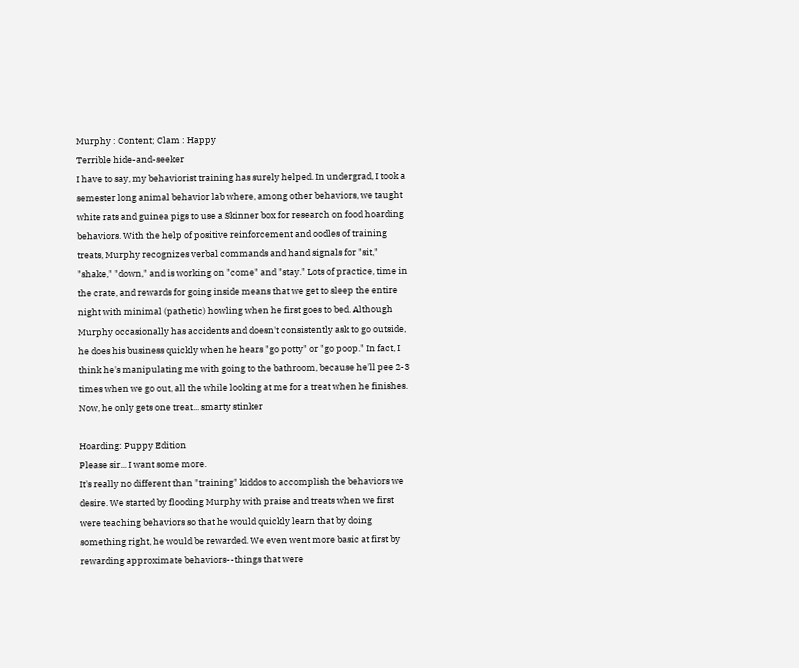Murphy : Content; Clam : Happy
Terrible hide-and-seeker
I have to say, my behaviorist training has surely helped. In undergrad, I took a semester long animal behavior lab where, among other behaviors, we taught white rats and guinea pigs to use a Skinner box for research on food hoarding behaviors. With the help of positive reinforcement and oodles of training treats, Murphy recognizes verbal commands and hand signals for "sit," "shake," "down," and is working on "come" and "stay." Lots of practice, time in the crate, and rewards for going inside means that we get to sleep the entire night with minimal (pathetic) howling when he first goes to bed. Although Murphy occasionally has accidents and doesn't consistently ask to go outside, he does his business quickly when he hears "go potty" or "go poop." In fact, I think he's manipulating me with going to the bathroom, because he'll pee 2-3 times when we go out, all the while looking at me for a treat when he finishes. Now, he only gets one treat... smarty stinker

Hoarding: Puppy Edition
Please sir... I want some more.
It's really no different than "training" kiddos to accomplish the behaviors we desire. We started by flooding Murphy with praise and treats when we first were teaching behaviors so that he would quickly learn that by doing something right, he would be rewarded. We even went more basic at first by rewarding approximate behaviors--things that were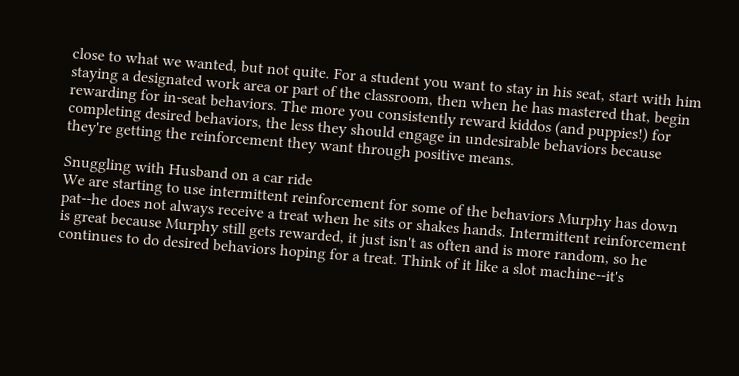close to what we wanted, but not quite. For a student you want to stay in his seat, start with him staying a designated work area or part of the classroom, then when he has mastered that, begin rewarding for in-seat behaviors. The more you consistently reward kiddos (and puppies!) for completing desired behaviors, the less they should engage in undesirable behaviors because they're getting the reinforcement they want through positive means.

Snuggling with Husband on a car ride
We are starting to use intermittent reinforcement for some of the behaviors Murphy has down pat--he does not always receive a treat when he sits or shakes hands. Intermittent reinforcement is great because Murphy still gets rewarded, it just isn't as often and is more random, so he continues to do desired behaviors hoping for a treat. Think of it like a slot machine--it's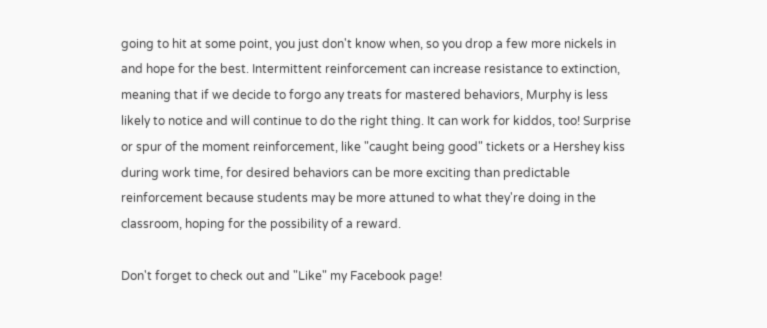going to hit at some point, you just don't know when, so you drop a few more nickels in and hope for the best. Intermittent reinforcement can increase resistance to extinction, meaning that if we decide to forgo any treats for mastered behaviors, Murphy is less likely to notice and will continue to do the right thing. It can work for kiddos, too! Surprise or spur of the moment reinforcement, like "caught being good" tickets or a Hershey kiss during work time, for desired behaviors can be more exciting than predictable reinforcement because students may be more attuned to what they're doing in the classroom, hoping for the possibility of a reward.

Don't forget to check out and "Like" my Facebook page!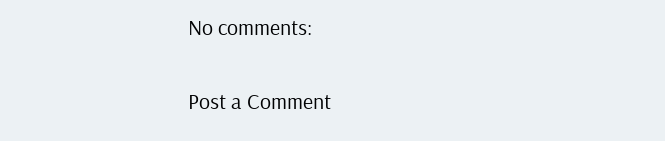No comments:

Post a Comment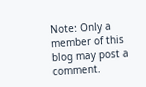Note: Only a member of this blog may post a comment.